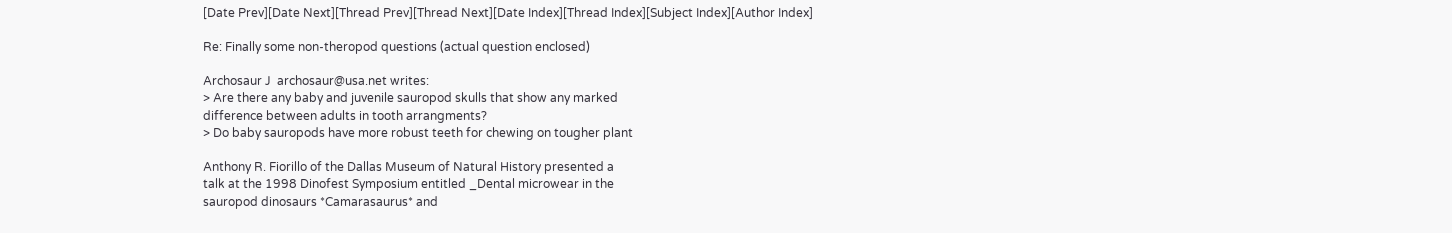[Date Prev][Date Next][Thread Prev][Thread Next][Date Index][Thread Index][Subject Index][Author Index]

Re: Finally some non-theropod questions (actual question enclosed)

Archosaur J  archosaur@usa.net writes:
> Are there any baby and juvenile sauropod skulls that show any marked
difference between adults in tooth arrangments?
> Do baby sauropods have more robust teeth for chewing on tougher plant

Anthony R. Fiorillo of the Dallas Museum of Natural History presented a
talk at the 1998 Dinofest Symposium entitled _Dental microwear in the
sauropod dinosaurs *Camarasaurus* and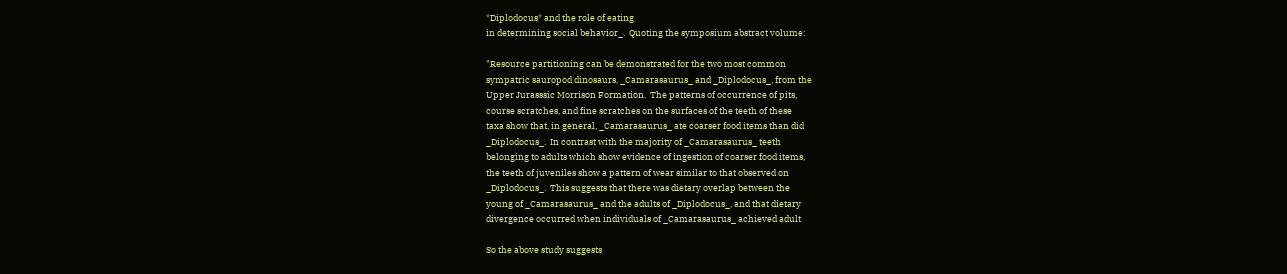*Diplodocus* and the role of eating
in determining social behavior_.  Quoting the symposium abstract volume:

"Resource partitioning can be demonstrated for the two most common
sympatric sauropod dinosaurs, _Camarasaurus_ and _Diplodocus_, from the
Upper Jurasssic Morrison Formation.  The patterns of occurrence of pits,
course scratches, and fine scratches on the surfaces of the teeth of these
taxa show that, in general, _Camarasaurus_ ate coarser food items than did
_Diplodocus_.  In contrast with the majority of _Camarasaurus_ teeth
belonging to adults which show evidence of ingestion of coarser food items,
the teeth of juveniles show a pattern of wear similar to that observed on
_Diplodocus_.  This suggests that there was dietary overlap between the
young of _Camarasaurus_ and the adults of _Diplodocus_, and that dietary
divergence occurred when individuals of _Camarasaurus_ achieved adult

So the above study suggests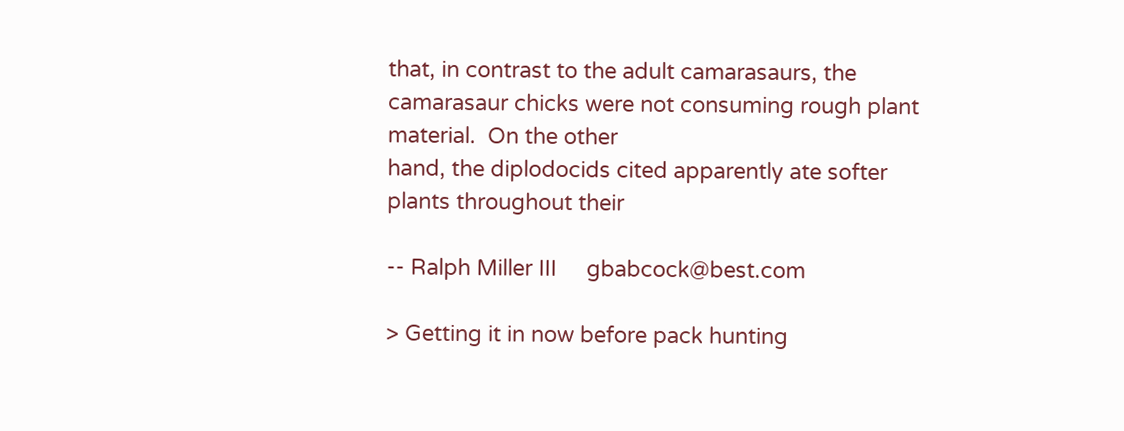that, in contrast to the adult camarasaurs, the
camarasaur chicks were not consuming rough plant material.  On the other
hand, the diplodocids cited apparently ate softer plants throughout their

-- Ralph Miller III     gbabcock@best.com

> Getting it in now before pack hunting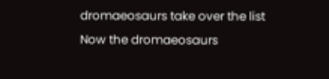dromaeosaurs take over the list
Now the dromaeosaurs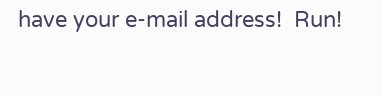have your e-mail address!  Run!